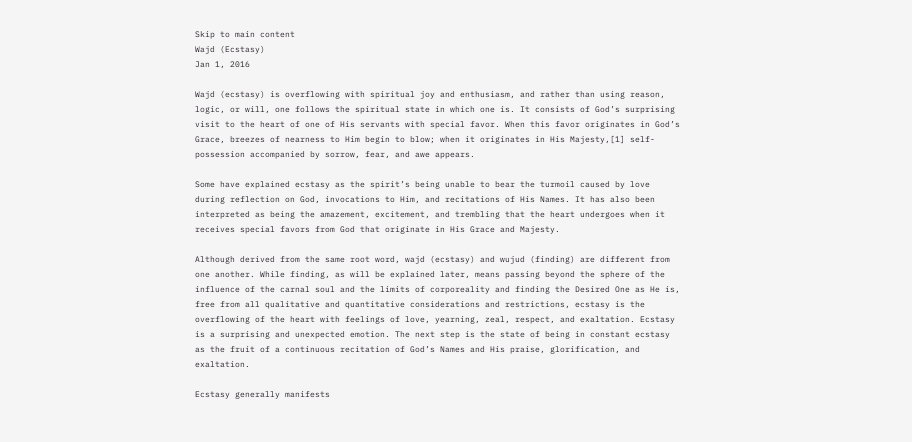Skip to main content
Wajd (Ecstasy)
Jan 1, 2016

Wajd (ecstasy) is overflowing with spiritual joy and enthusiasm, and rather than using reason, logic, or will, one follows the spiritual state in which one is. It consists of God’s surprising visit to the heart of one of His servants with special favor. When this favor originates in God’s Grace, breezes of nearness to Him begin to blow; when it originates in His Majesty,[1] self-possession accompanied by sorrow, fear, and awe appears.

Some have explained ecstasy as the spirit’s being unable to bear the turmoil caused by love during reflection on God, invocations to Him, and recitations of His Names. It has also been interpreted as being the amazement, excitement, and trembling that the heart undergoes when it receives special favors from God that originate in His Grace and Majesty.

Although derived from the same root word, wajd (ecstasy) and wujud (finding) are different from one another. While finding, as will be explained later, means passing beyond the sphere of the influence of the carnal soul and the limits of corporeality and finding the Desired One as He is, free from all qualitative and quantitative considerations and restrictions, ecstasy is the overflowing of the heart with feelings of love, yearning, zeal, respect, and exaltation. Ecstasy is a surprising and unexpected emotion. The next step is the state of being in constant ecstasy as the fruit of a continuous recitation of God’s Names and His praise, glorification, and exaltation.

Ecstasy generally manifests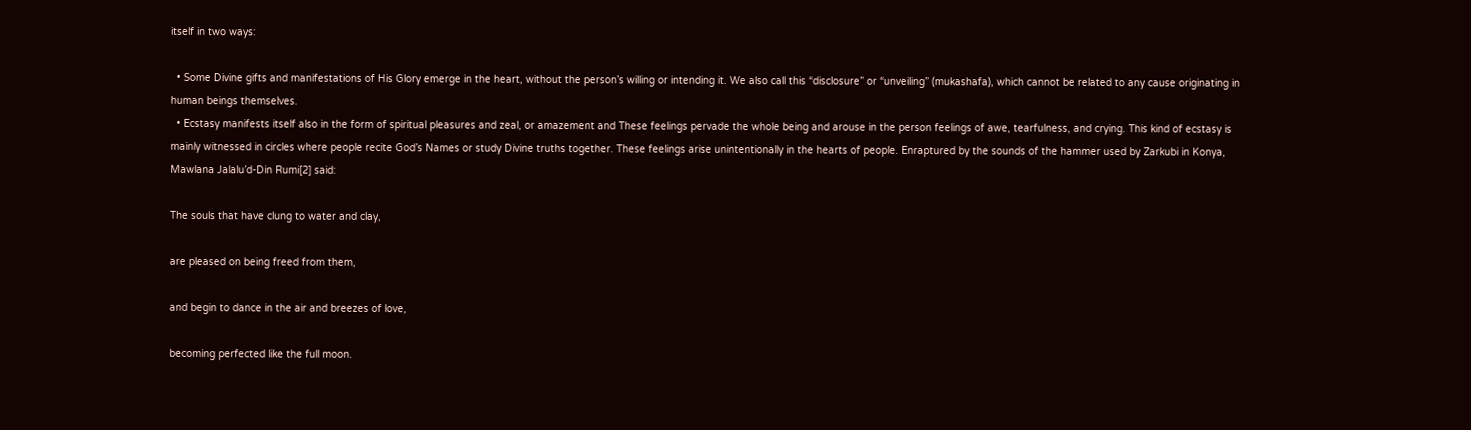itself in two ways:

  • Some Divine gifts and manifestations of His Glory emerge in the heart, without the person’s willing or intending it. We also call this “disclosure” or “unveiling” (mukashafa), which cannot be related to any cause originating in human beings themselves.
  • Ecstasy manifests itself also in the form of spiritual pleasures and zeal, or amazement and These feelings pervade the whole being and arouse in the person feelings of awe, tearfulness, and crying. This kind of ecstasy is mainly witnessed in circles where people recite God’s Names or study Divine truths together. These feelings arise unintentionally in the hearts of people. Enraptured by the sounds of the hammer used by Zarkubi in Konya, Mawlana Jalalu’d-Din Rumi[2] said:

The souls that have clung to water and clay,

are pleased on being freed from them,

and begin to dance in the air and breezes of love,

becoming perfected like the full moon.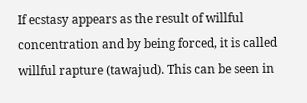If ecstasy appears as the result of willful concentration and by being forced, it is called willful rapture (tawajud). This can be seen in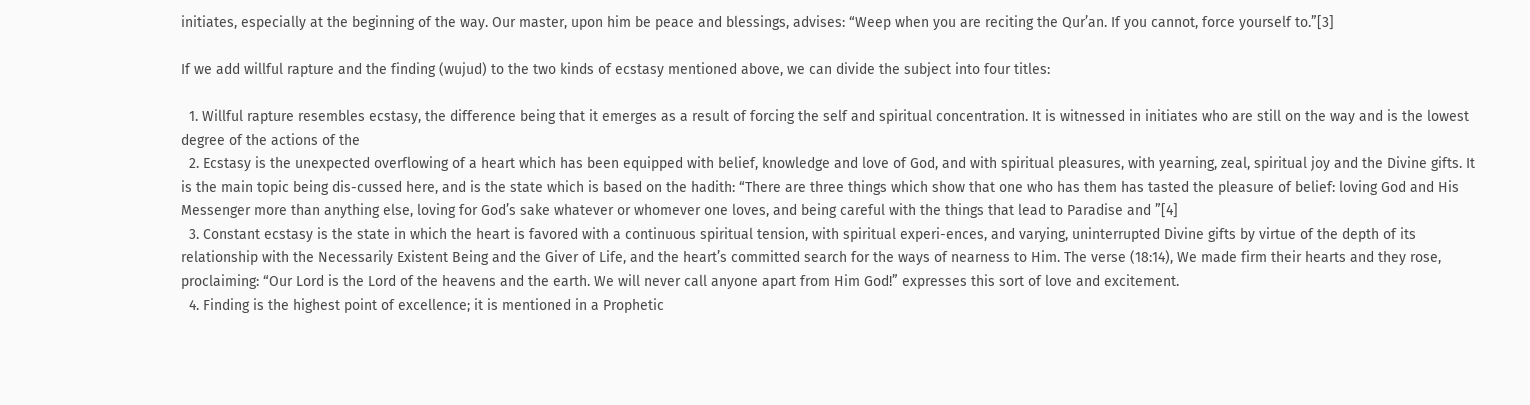initiates, especially at the beginning of the way. Our master, upon him be peace and blessings, advises: “Weep when you are reciting the Qur’an. If you cannot, force yourself to.”[3]

If we add willful rapture and the finding (wujud) to the two kinds of ecstasy mentioned above, we can divide the subject into four titles:

  1. Willful rapture resembles ecstasy, the difference being that it emerges as a result of forcing the self and spiritual concentration. It is witnessed in initiates who are still on the way and is the lowest degree of the actions of the
  2. Ecstasy is the unexpected overflowing of a heart which has been equipped with belief, knowledge and love of God, and with spiritual pleasures, with yearning, zeal, spiritual joy and the Divine gifts. It is the main topic being dis-cussed here, and is the state which is based on the hadith: “There are three things which show that one who has them has tasted the pleasure of belief: loving God and His Messenger more than anything else, loving for God’s sake whatever or whomever one loves, and being careful with the things that lead to Paradise and ”[4]
  3. Constant ecstasy is the state in which the heart is favored with a continuous spiritual tension, with spiritual experi-ences, and varying, uninterrupted Divine gifts by virtue of the depth of its relationship with the Necessarily Existent Being and the Giver of Life, and the heart’s committed search for the ways of nearness to Him. The verse (18:14), We made firm their hearts and they rose, proclaiming: “Our Lord is the Lord of the heavens and the earth. We will never call anyone apart from Him God!” expresses this sort of love and excitement.
  4. Finding is the highest point of excellence; it is mentioned in a Prophetic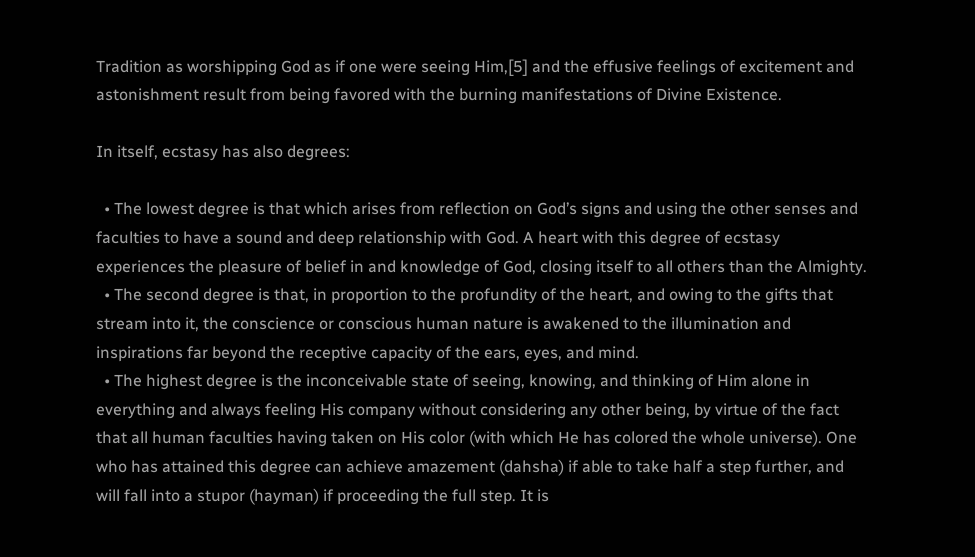Tradition as worshipping God as if one were seeing Him,[5] and the effusive feelings of excitement and astonishment result from being favored with the burning manifestations of Divine Existence.

In itself, ecstasy has also degrees:

  • The lowest degree is that which arises from reflection on God’s signs and using the other senses and faculties to have a sound and deep relationship with God. A heart with this degree of ecstasy experiences the pleasure of belief in and knowledge of God, closing itself to all others than the Almighty.
  • The second degree is that, in proportion to the profundity of the heart, and owing to the gifts that stream into it, the conscience or conscious human nature is awakened to the illumination and inspirations far beyond the receptive capacity of the ears, eyes, and mind.
  • The highest degree is the inconceivable state of seeing, knowing, and thinking of Him alone in everything and always feeling His company without considering any other being, by virtue of the fact that all human faculties having taken on His color (with which He has colored the whole universe). One who has attained this degree can achieve amazement (dahsha) if able to take half a step further, and will fall into a stupor (hayman) if proceeding the full step. It is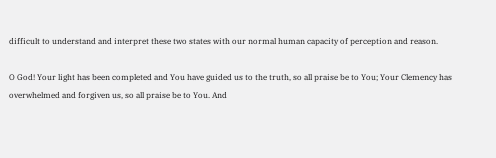difficult to understand and interpret these two states with our normal human capacity of perception and reason.

O God! Your light has been completed and You have guided us to the truth, so all praise be to You; Your Clemency has overwhelmed and forgiven us, so all praise be to You. And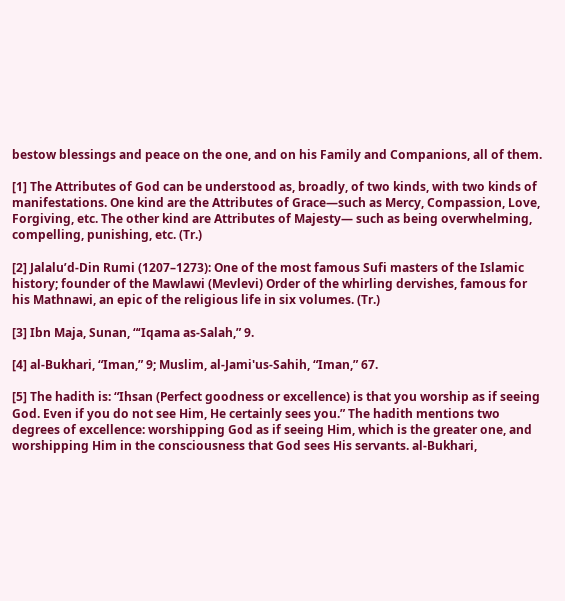bestow blessings and peace on the one, and on his Family and Companions, all of them.

[1] The Attributes of God can be understood as, broadly, of two kinds, with two kinds of manifestations. One kind are the Attributes of Grace—such as Mercy, Compassion, Love, Forgiving, etc. The other kind are Attributes of Majesty— such as being overwhelming, compelling, punishing, etc. (Tr.)

[2] Jalalu’d-Din Rumi (1207–1273): One of the most famous Sufi masters of the Islamic history; founder of the Mawlawi (Mevlevi) Order of the whirling dervishes, famous for his Mathnawi, an epic of the religious life in six volumes. (Tr.)

[3] Ibn Maja, Sunan, “‘Iqama as-Salah,” 9.

[4] al-Bukhari, “Iman,” 9; Muslim, al-Jami'us-Sahih, “Iman,” 67.

[5] The hadith is: “Ihsan (Perfect goodness or excellence) is that you worship as if seeing God. Even if you do not see Him, He certainly sees you.” The hadith mentions two degrees of excellence: worshipping God as if seeing Him, which is the greater one, and worshipping Him in the consciousness that God sees His servants. al-Bukhari,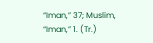“Iman,” 37; Muslim, “Iman,” 1. (Tr.)